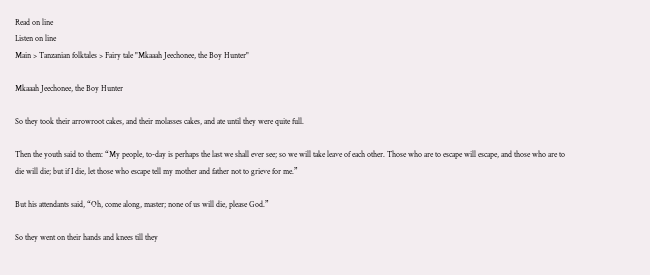Read on line
Listen on line
Main > Tanzanian folktales > Fairy tale "Mkaaah Jeechonee, the Boy Hunter"

Mkaaah Jeechonee, the Boy Hunter

So they took their arrowroot cakes, and their molasses cakes, and ate until they were quite full.

Then the youth said to them: “My people, to-day is perhaps the last we shall ever see; so we will take leave of each other. Those who are to escape will escape, and those who are to die will die; but if I die, let those who escape tell my mother and father not to grieve for me.”

But his attendants said, “Oh, come along, master; none of us will die, please God.”

So they went on their hands and knees till they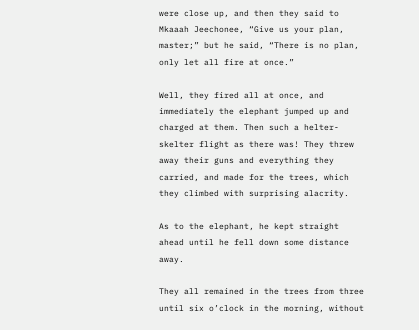were close up, and then they said to Mkaaah Jeechonee, “Give us your plan, master;” but he said, “There is no plan, only let all fire at once.”

Well, they fired all at once, and immediately the elephant jumped up and charged at them. Then such a helter-skelter flight as there was! They threw away their guns and everything they carried, and made for the trees, which they climbed with surprising alacrity.

As to the elephant, he kept straight ahead until he fell down some distance away.

They all remained in the trees from three until six o’clock in the morning, without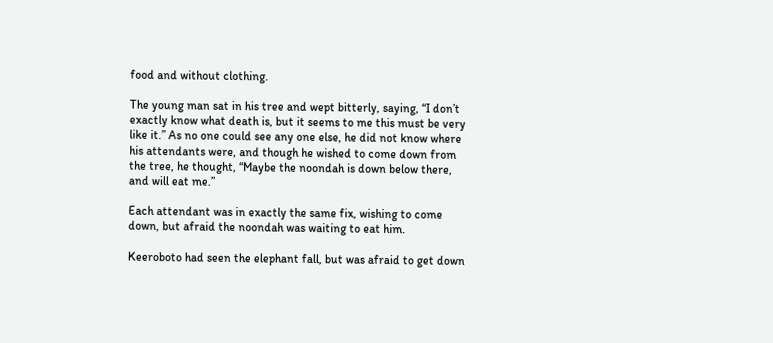food and without clothing.

The young man sat in his tree and wept bitterly, saying, “I don’t exactly know what death is, but it seems to me this must be very like it.” As no one could see any one else, he did not know where his attendants were, and though he wished to come down from the tree, he thought, “Maybe the noondah is down below there, and will eat me.”

Each attendant was in exactly the same fix, wishing to come down, but afraid the noondah was waiting to eat him.

Keeroboto had seen the elephant fall, but was afraid to get down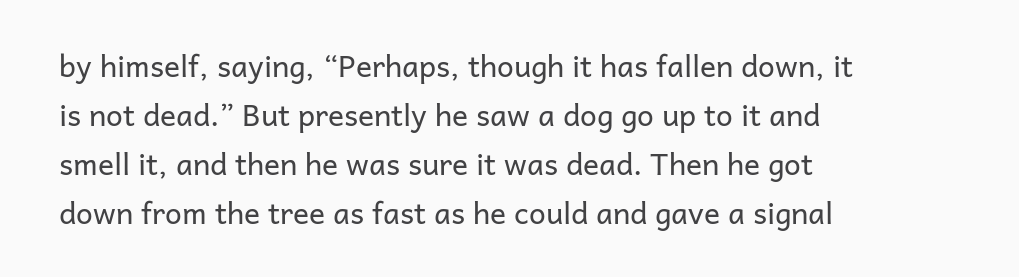by himself, saying, “Perhaps, though it has fallen down, it is not dead.” But presently he saw a dog go up to it and smell it, and then he was sure it was dead. Then he got down from the tree as fast as he could and gave a signal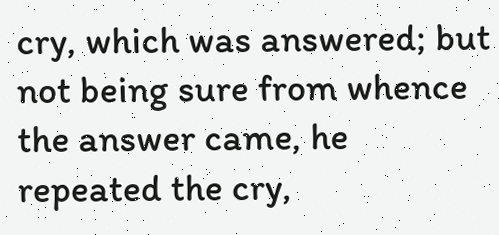cry, which was answered; but not being sure from whence the answer came, he repeated the cry,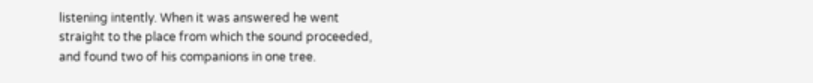listening intently. When it was answered he went straight to the place from which the sound proceeded, and found two of his companions in one tree.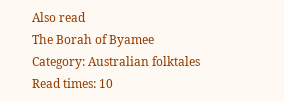Also read
The Borah of Byamee
Category: Australian folktales
Read times: 10